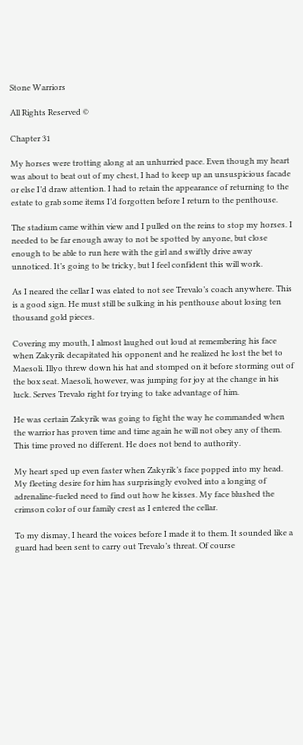Stone Warriors

All Rights Reserved ©

Chapter 31

My horses were trotting along at an unhurried pace. Even though my heart was about to beat out of my chest, I had to keep up an unsuspicious facade or else I’d draw attention. I had to retain the appearance of returning to the estate to grab some items I’d forgotten before I return to the penthouse.

The stadium came within view and I pulled on the reins to stop my horses. I needed to be far enough away to not be spotted by anyone, but close enough to be able to run here with the girl and swiftly drive away unnoticed. It’s going to be tricky, but I feel confident this will work.

As I neared the cellar I was elated to not see Trevalo’s coach anywhere. This is a good sign. He must still be sulking in his penthouse about losing ten thousand gold pieces.

Covering my mouth, I almost laughed out loud at remembering his face when Zakyrik decapitated his opponent and he realized he lost the bet to Maesoli. Illyo threw down his hat and stomped on it before storming out of the box seat. Maesoli, however, was jumping for joy at the change in his luck. Serves Trevalo right for trying to take advantage of him.

He was certain Zakyrik was going to fight the way he commanded when the warrior has proven time and time again he will not obey any of them. This time proved no different. He does not bend to authority.

My heart sped up even faster when Zakyrik’s face popped into my head. My fleeting desire for him has surprisingly evolved into a longing of adrenaline-fueled need to find out how he kisses. My face blushed the crimson color of our family crest as I entered the cellar.

To my dismay, I heard the voices before I made it to them. It sounded like a guard had been sent to carry out Trevalo’s threat. Of course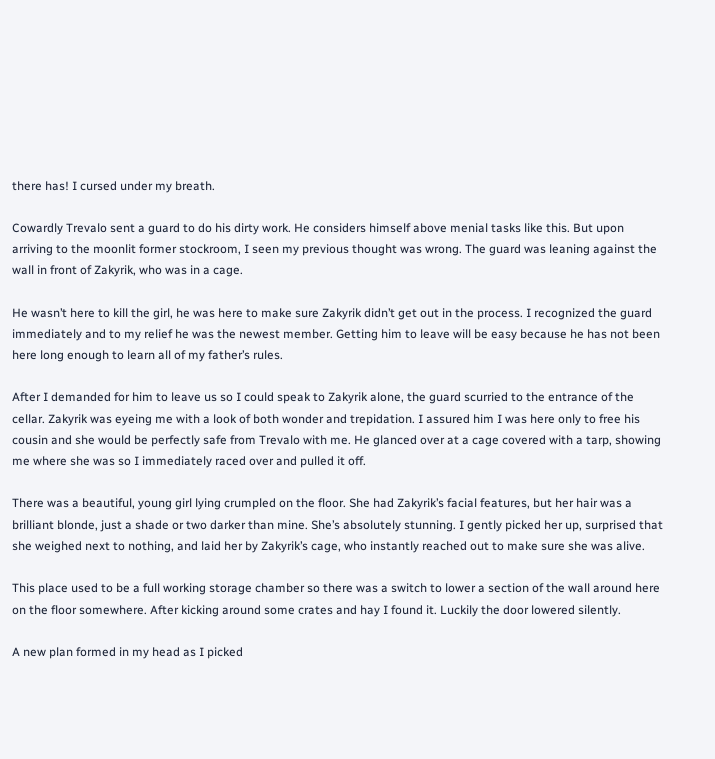there has! I cursed under my breath.

Cowardly Trevalo sent a guard to do his dirty work. He considers himself above menial tasks like this. But upon arriving to the moonlit former stockroom, I seen my previous thought was wrong. The guard was leaning against the wall in front of Zakyrik, who was in a cage.

He wasn’t here to kill the girl, he was here to make sure Zakyrik didn’t get out in the process. I recognized the guard immediately and to my relief he was the newest member. Getting him to leave will be easy because he has not been here long enough to learn all of my father’s rules.

After I demanded for him to leave us so I could speak to Zakyrik alone, the guard scurried to the entrance of the cellar. Zakyrik was eyeing me with a look of both wonder and trepidation. I assured him I was here only to free his cousin and she would be perfectly safe from Trevalo with me. He glanced over at a cage covered with a tarp, showing me where she was so I immediately raced over and pulled it off.

There was a beautiful, young girl lying crumpled on the floor. She had Zakyrik’s facial features, but her hair was a brilliant blonde, just a shade or two darker than mine. She’s absolutely stunning. I gently picked her up, surprised that she weighed next to nothing, and laid her by Zakyrik’s cage, who instantly reached out to make sure she was alive.

This place used to be a full working storage chamber so there was a switch to lower a section of the wall around here on the floor somewhere. After kicking around some crates and hay I found it. Luckily the door lowered silently.

A new plan formed in my head as I picked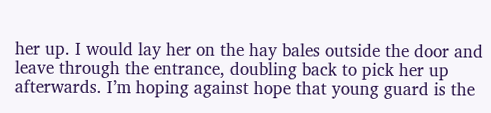her up. I would lay her on the hay bales outside the door and leave through the entrance, doubling back to pick her up afterwards. I’m hoping against hope that young guard is the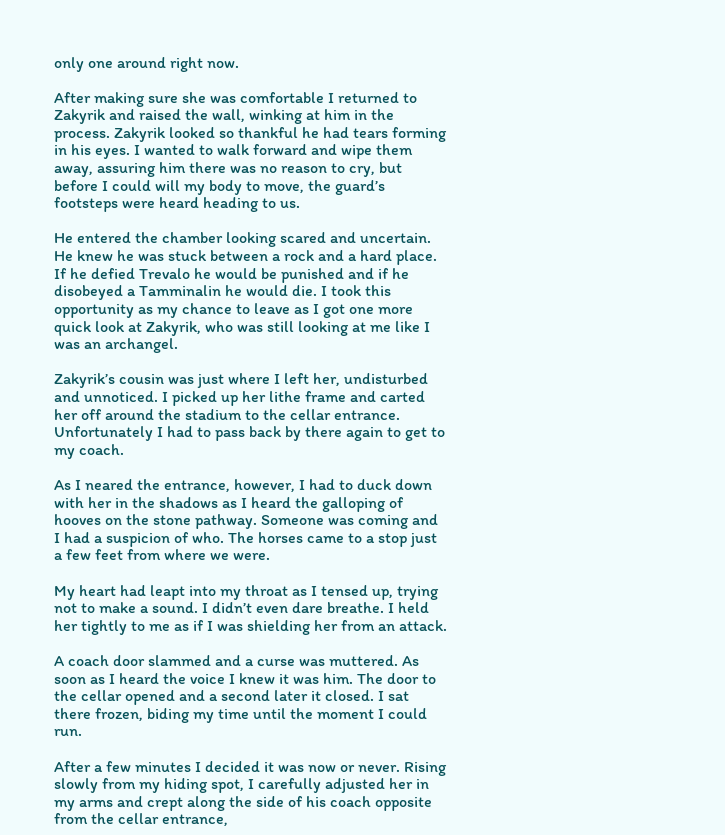only one around right now.

After making sure she was comfortable I returned to Zakyrik and raised the wall, winking at him in the process. Zakyrik looked so thankful he had tears forming in his eyes. I wanted to walk forward and wipe them away, assuring him there was no reason to cry, but before I could will my body to move, the guard’s footsteps were heard heading to us.

He entered the chamber looking scared and uncertain. He knew he was stuck between a rock and a hard place. If he defied Trevalo he would be punished and if he disobeyed a Tamminalin he would die. I took this opportunity as my chance to leave as I got one more quick look at Zakyrik, who was still looking at me like I was an archangel.

Zakyrik’s cousin was just where I left her, undisturbed and unnoticed. I picked up her lithe frame and carted her off around the stadium to the cellar entrance. Unfortunately I had to pass back by there again to get to my coach.

As I neared the entrance, however, I had to duck down with her in the shadows as I heard the galloping of hooves on the stone pathway. Someone was coming and I had a suspicion of who. The horses came to a stop just a few feet from where we were.

My heart had leapt into my throat as I tensed up, trying not to make a sound. I didn’t even dare breathe. I held her tightly to me as if I was shielding her from an attack.

A coach door slammed and a curse was muttered. As soon as I heard the voice I knew it was him. The door to the cellar opened and a second later it closed. I sat there frozen, biding my time until the moment I could run.

After a few minutes I decided it was now or never. Rising slowly from my hiding spot, I carefully adjusted her in my arms and crept along the side of his coach opposite from the cellar entrance,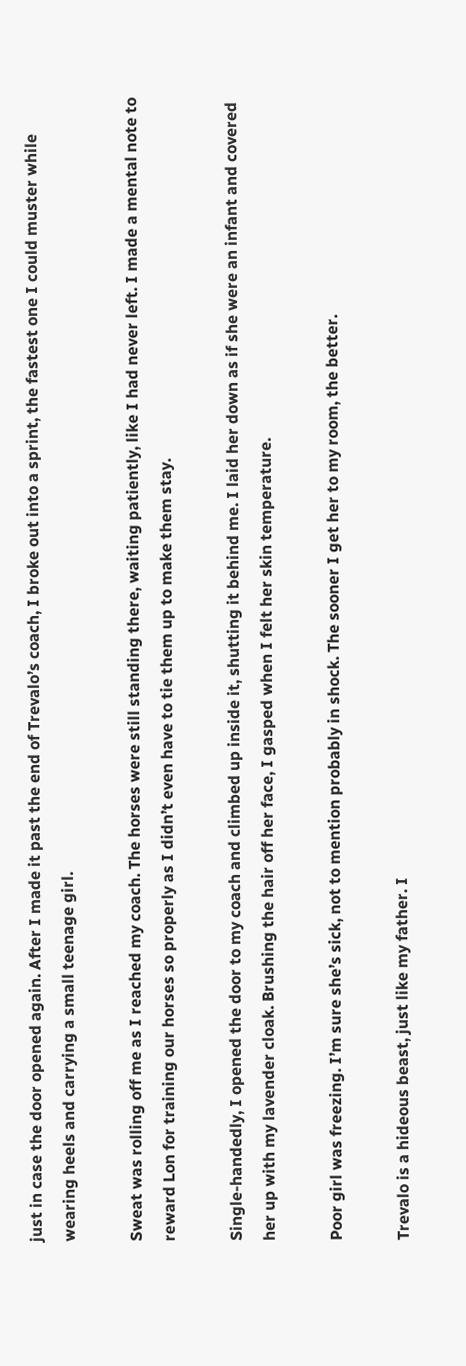just in case the door opened again. After I made it past the end of Trevalo’s coach, I broke out into a sprint, the fastest one I could muster while wearing heels and carrying a small teenage girl.

Sweat was rolling off me as I reached my coach. The horses were still standing there, waiting patiently, like I had never left. I made a mental note to reward Lon for training our horses so properly as I didn’t even have to tie them up to make them stay.

Single-handedly, I opened the door to my coach and climbed up inside it, shutting it behind me. I laid her down as if she were an infant and covered her up with my lavender cloak. Brushing the hair off her face, I gasped when I felt her skin temperature.

Poor girl was freezing. I’m sure she’s sick, not to mention probably in shock. The sooner I get her to my room, the better.

Trevalo is a hideous beast, just like my father. I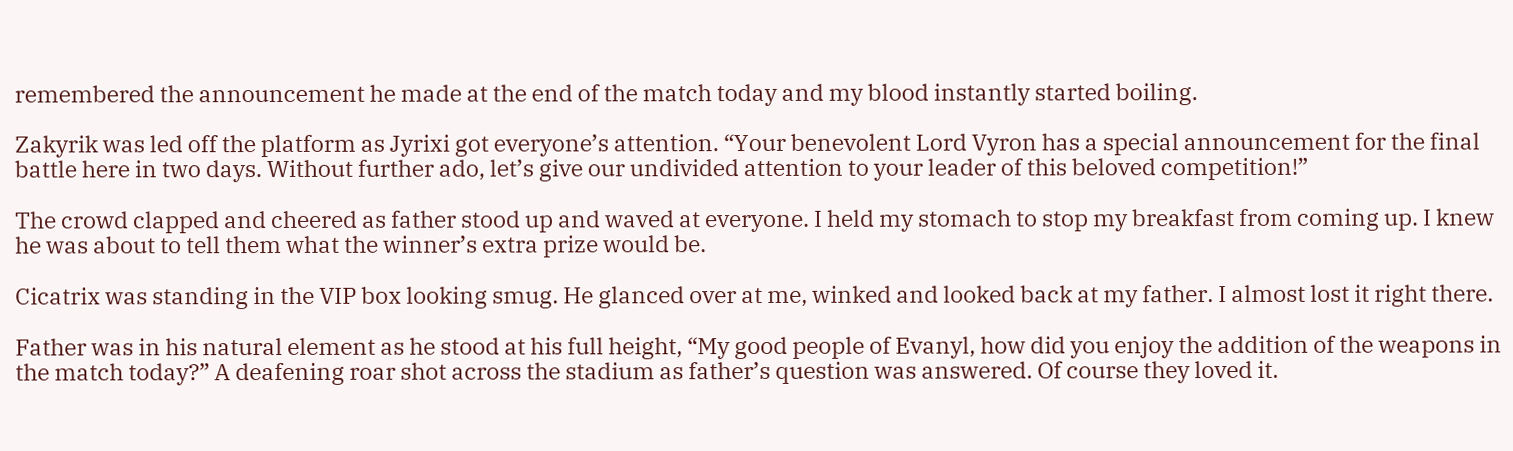remembered the announcement he made at the end of the match today and my blood instantly started boiling.

Zakyrik was led off the platform as Jyrixi got everyone’s attention. “Your benevolent Lord Vyron has a special announcement for the final battle here in two days. Without further ado, let’s give our undivided attention to your leader of this beloved competition!”

The crowd clapped and cheered as father stood up and waved at everyone. I held my stomach to stop my breakfast from coming up. I knew he was about to tell them what the winner’s extra prize would be.

Cicatrix was standing in the VIP box looking smug. He glanced over at me, winked and looked back at my father. I almost lost it right there.

Father was in his natural element as he stood at his full height, “My good people of Evanyl, how did you enjoy the addition of the weapons in the match today?” A deafening roar shot across the stadium as father’s question was answered. Of course they loved it.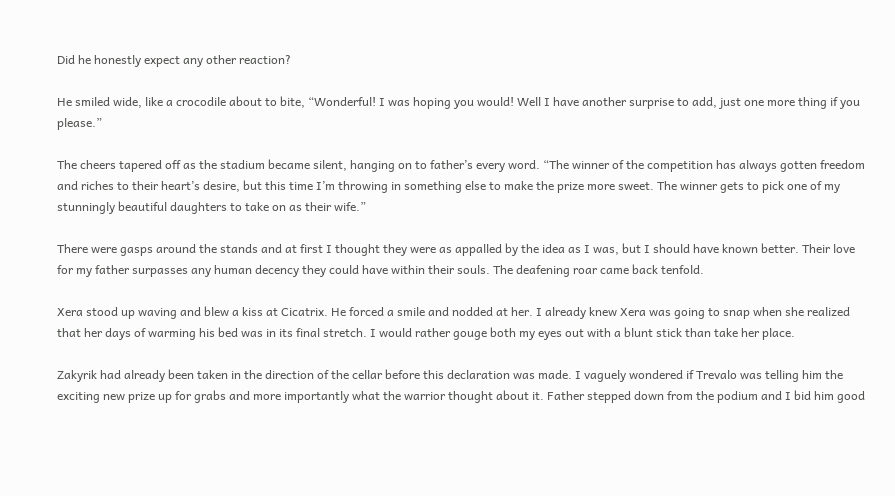Did he honestly expect any other reaction?

He smiled wide, like a crocodile about to bite, “Wonderful! I was hoping you would! Well I have another surprise to add, just one more thing if you please.”

The cheers tapered off as the stadium became silent, hanging on to father’s every word. “The winner of the competition has always gotten freedom and riches to their heart’s desire, but this time I’m throwing in something else to make the prize more sweet. The winner gets to pick one of my stunningly beautiful daughters to take on as their wife.”

There were gasps around the stands and at first I thought they were as appalled by the idea as I was, but I should have known better. Their love for my father surpasses any human decency they could have within their souls. The deafening roar came back tenfold.

Xera stood up waving and blew a kiss at Cicatrix. He forced a smile and nodded at her. I already knew Xera was going to snap when she realized that her days of warming his bed was in its final stretch. I would rather gouge both my eyes out with a blunt stick than take her place.

Zakyrik had already been taken in the direction of the cellar before this declaration was made. I vaguely wondered if Trevalo was telling him the exciting new prize up for grabs and more importantly what the warrior thought about it. Father stepped down from the podium and I bid him good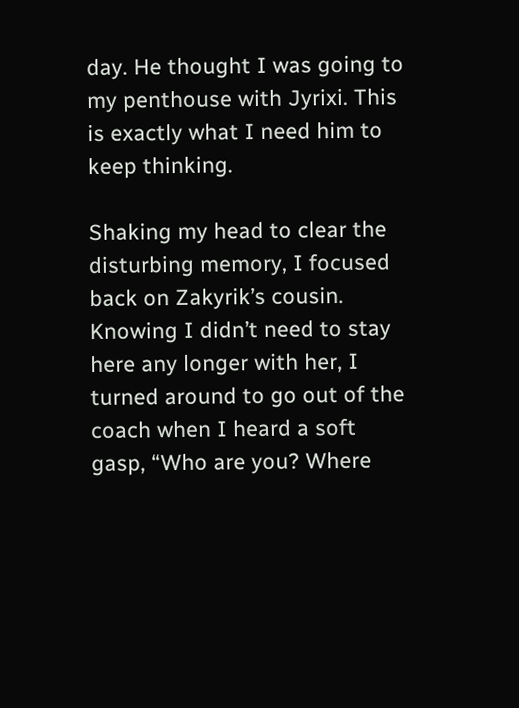day. He thought I was going to my penthouse with Jyrixi. This is exactly what I need him to keep thinking.

Shaking my head to clear the disturbing memory, I focused back on Zakyrik’s cousin. Knowing I didn’t need to stay here any longer with her, I turned around to go out of the coach when I heard a soft gasp, “Who are you? Where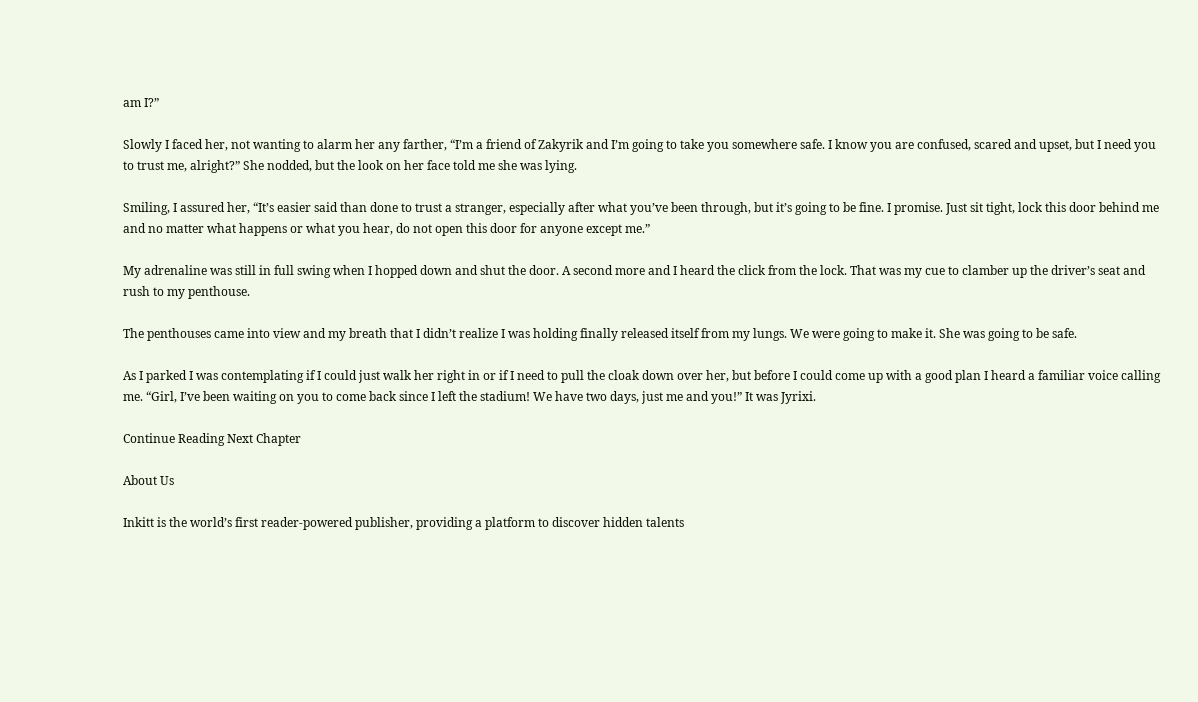am I?”

Slowly I faced her, not wanting to alarm her any farther, “I’m a friend of Zakyrik and I’m going to take you somewhere safe. I know you are confused, scared and upset, but I need you to trust me, alright?” She nodded, but the look on her face told me she was lying.

Smiling, I assured her, “It’s easier said than done to trust a stranger, especially after what you’ve been through, but it’s going to be fine. I promise. Just sit tight, lock this door behind me and no matter what happens or what you hear, do not open this door for anyone except me.”

My adrenaline was still in full swing when I hopped down and shut the door. A second more and I heard the click from the lock. That was my cue to clamber up the driver’s seat and rush to my penthouse.

The penthouses came into view and my breath that I didn’t realize I was holding finally released itself from my lungs. We were going to make it. She was going to be safe.

As I parked I was contemplating if I could just walk her right in or if I need to pull the cloak down over her, but before I could come up with a good plan I heard a familiar voice calling me. “Girl, I’ve been waiting on you to come back since I left the stadium! We have two days, just me and you!” It was Jyrixi.

Continue Reading Next Chapter

About Us

Inkitt is the world’s first reader-powered publisher, providing a platform to discover hidden talents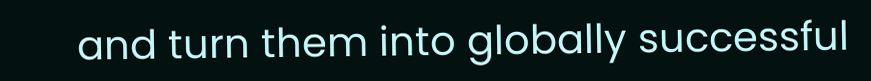and turn them into globally successful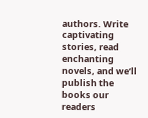authors. Write captivating stories, read enchanting novels, and we’ll publish the books our readers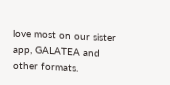love most on our sister app, GALATEA and other formats.